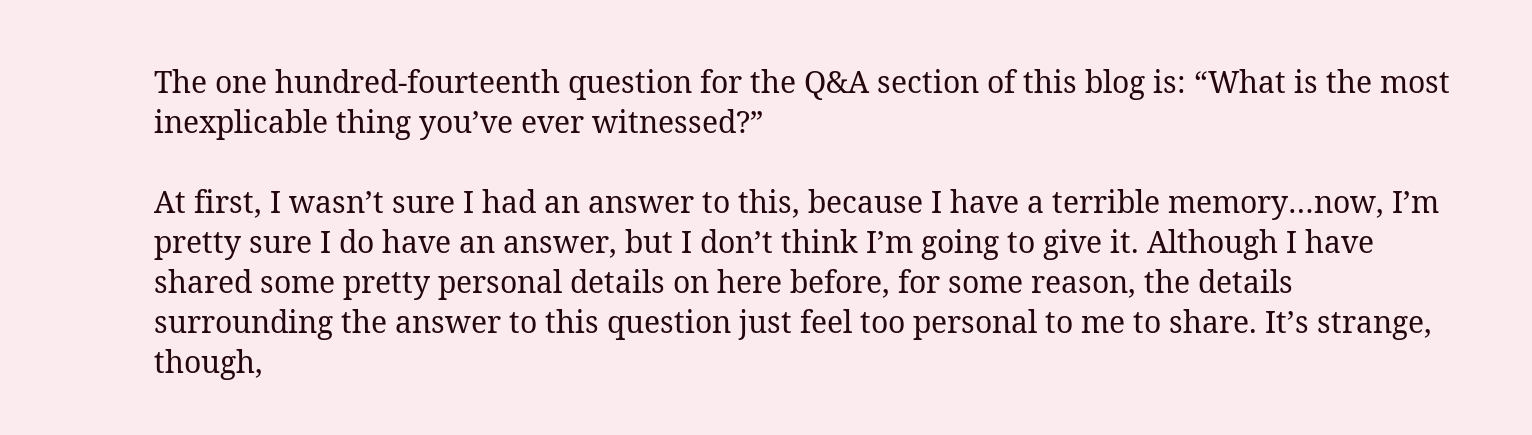The one hundred-fourteenth question for the Q&A section of this blog is: “What is the most inexplicable thing you’ve ever witnessed?”

At first, I wasn’t sure I had an answer to this, because I have a terrible memory…now, I’m pretty sure I do have an answer, but I don’t think I’m going to give it. Although I have shared some pretty personal details on here before, for some reason, the details surrounding the answer to this question just feel too personal to me to share. It’s strange, though,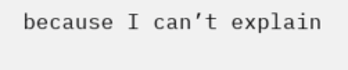because I can’t explain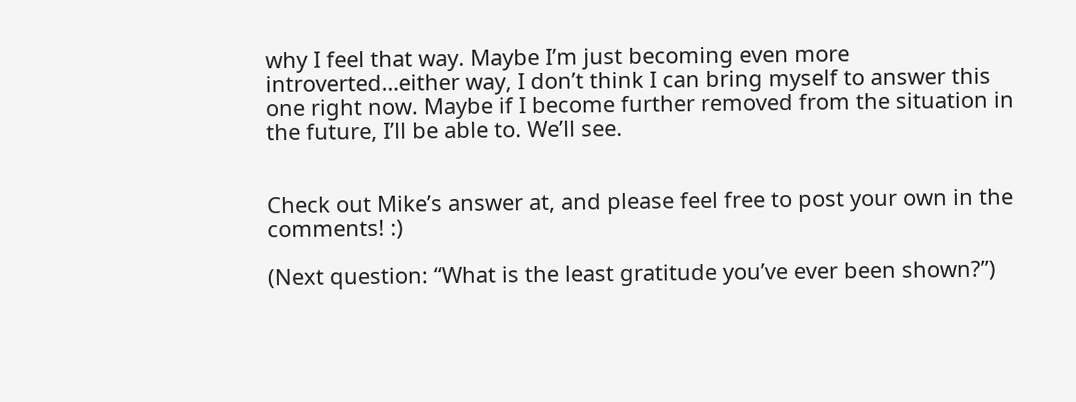why I feel that way. Maybe I’m just becoming even more introverted…either way, I don’t think I can bring myself to answer this one right now. Maybe if I become further removed from the situation in the future, I’ll be able to. We’ll see.


Check out Mike’s answer at, and please feel free to post your own in the comments! :)

(Next question: “What is the least gratitude you’ve ever been shown?”)